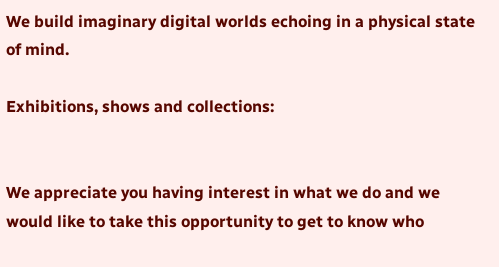We build imaginary digital worlds echoing in a physical state of mind.

Exhibitions, shows and collections:


We appreciate you having interest in what we do and we would like to take this opportunity to get to know who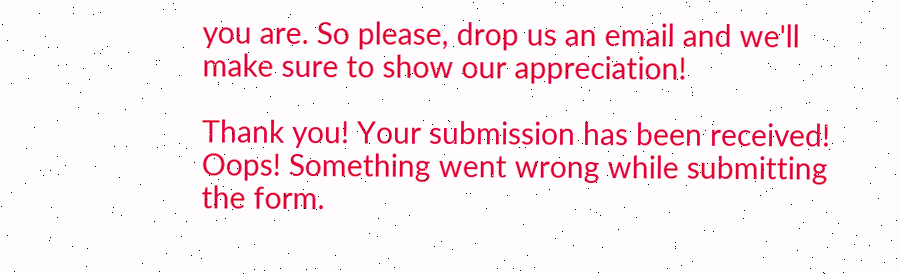you are. So please, drop us an email and we'll make sure to show our appreciation!

Thank you! Your submission has been received!
Oops! Something went wrong while submitting the form.